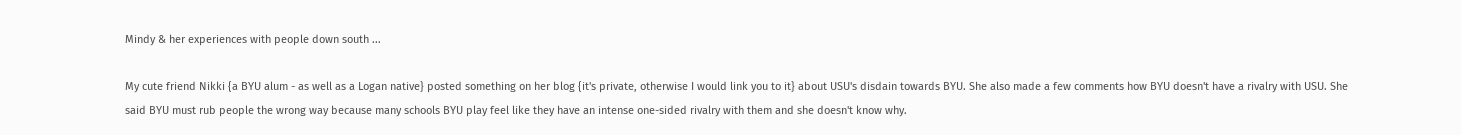Mindy & her experiences with people down south ...

My cute friend Nikki {a BYU alum - as well as a Logan native} posted something on her blog {it's private, otherwise I would link you to it} about USU's disdain towards BYU. She also made a few comments how BYU doesn't have a rivalry with USU. She said BYU must rub people the wrong way because many schools BYU play feel like they have an intense one-sided rivalry with them and she doesn't know why.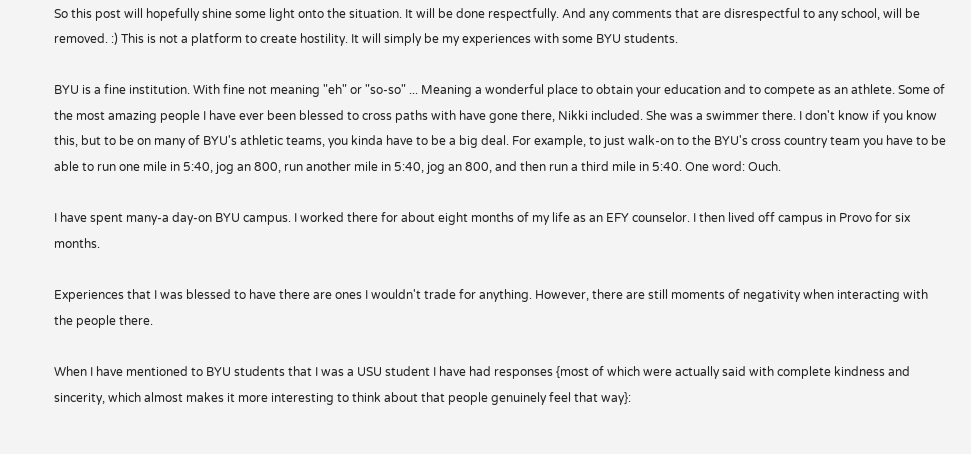So this post will hopefully shine some light onto the situation. It will be done respectfully. And any comments that are disrespectful to any school, will be removed. :) This is not a platform to create hostility. It will simply be my experiences with some BYU students.

BYU is a fine institution. With fine not meaning "eh" or "so-so" ... Meaning a wonderful place to obtain your education and to compete as an athlete. Some of the most amazing people I have ever been blessed to cross paths with have gone there, Nikki included. She was a swimmer there. I don't know if you know this, but to be on many of BYU's athletic teams, you kinda have to be a big deal. For example, to just walk-on to the BYU's cross country team you have to be able to run one mile in 5:40, jog an 800, run another mile in 5:40, jog an 800, and then run a third mile in 5:40. One word: Ouch.

I have spent many-a day-on BYU campus. I worked there for about eight months of my life as an EFY counselor. I then lived off campus in Provo for six months.

Experiences that I was blessed to have there are ones I wouldn't trade for anything. However, there are still moments of negativity when interacting with the people there.

When I have mentioned to BYU students that I was a USU student I have had responses {most of which were actually said with complete kindness and sincerity, which almost makes it more interesting to think about that people genuinely feel that way}: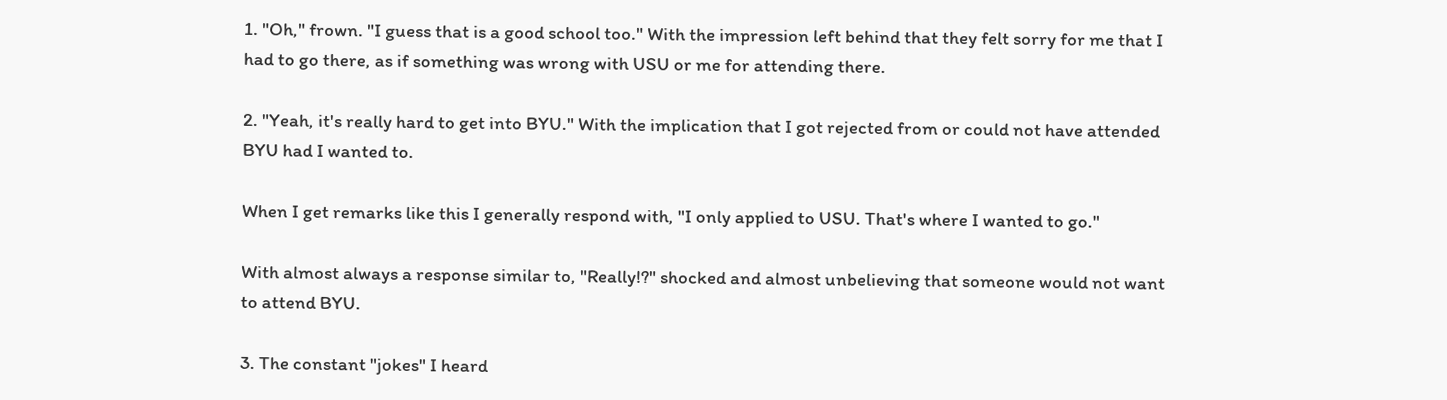1. "Oh," frown. "I guess that is a good school too." With the impression left behind that they felt sorry for me that I had to go there, as if something was wrong with USU or me for attending there.

2. "Yeah, it's really hard to get into BYU." With the implication that I got rejected from or could not have attended BYU had I wanted to.

When I get remarks like this I generally respond with, "I only applied to USU. That's where I wanted to go."

With almost always a response similar to, "Really!?" shocked and almost unbelieving that someone would not want to attend BYU.

3. The constant "jokes" I heard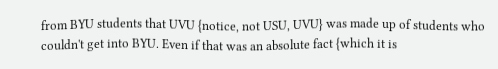from BYU students that UVU {notice, not USU, UVU} was made up of students who couldn't get into BYU. Even if that was an absolute fact {which it is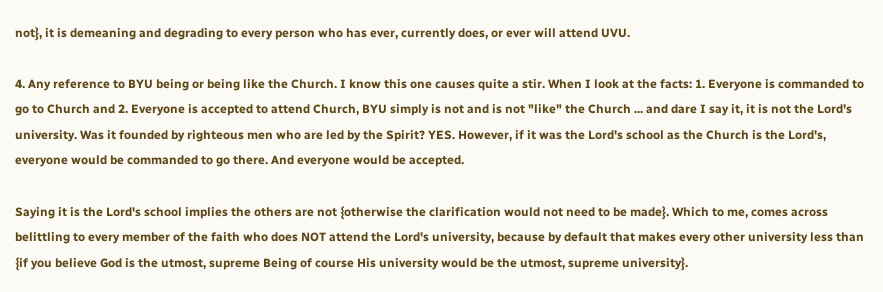not}, it is demeaning and degrading to every person who has ever, currently does, or ever will attend UVU.

4. Any reference to BYU being or being like the Church. I know this one causes quite a stir. When I look at the facts: 1. Everyone is commanded to go to Church and 2. Everyone is accepted to attend Church, BYU simply is not and is not "like" the Church ... and dare I say it, it is not the Lord's university. Was it founded by righteous men who are led by the Spirit? YES. However, if it was the Lord's school as the Church is the Lord's, everyone would be commanded to go there. And everyone would be accepted.

Saying it is the Lord's school implies the others are not {otherwise the clarification would not need to be made}. Which to me, comes across belittling to every member of the faith who does NOT attend the Lord's university, because by default that makes every other university less than {if you believe God is the utmost, supreme Being of course His university would be the utmost, supreme university}.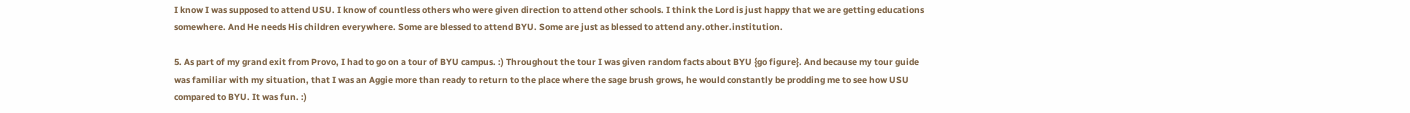I know I was supposed to attend USU. I know of countless others who were given direction to attend other schools. I think the Lord is just happy that we are getting educations somewhere. And He needs His children everywhere. Some are blessed to attend BYU. Some are just as blessed to attend any.other.institution.

5. As part of my grand exit from Provo, I had to go on a tour of BYU campus. :) Throughout the tour I was given random facts about BYU {go figure}. And because my tour guide was familiar with my situation, that I was an Aggie more than ready to return to the place where the sage brush grows, he would constantly be prodding me to see how USU compared to BYU. It was fun. :)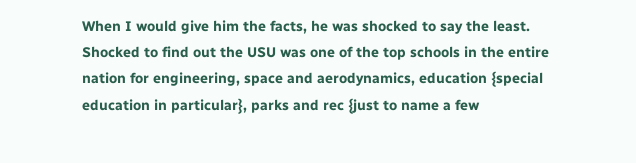When I would give him the facts, he was shocked to say the least. Shocked to find out the USU was one of the top schools in the entire nation for engineering, space and aerodynamics, education {special education in particular}, parks and rec {just to name a few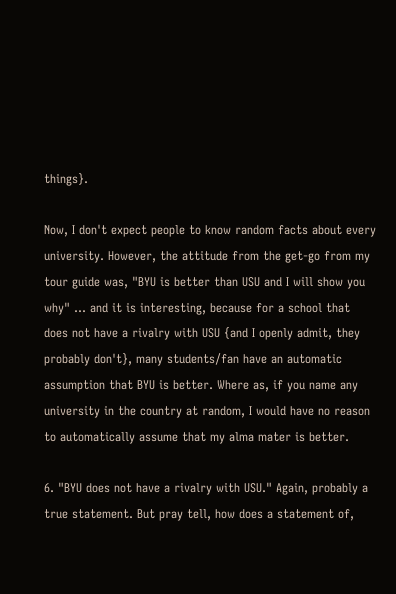things}.

Now, I don't expect people to know random facts about every university. However, the attitude from the get-go from my tour guide was, "BYU is better than USU and I will show you why" ... and it is interesting, because for a school that does not have a rivalry with USU {and I openly admit, they probably don't}, many students/fan have an automatic assumption that BYU is better. Where as, if you name any university in the country at random, I would have no reason to automatically assume that my alma mater is better.

6. "BYU does not have a rivalry with USU." Again, probably a true statement. But pray tell, how does a statement of,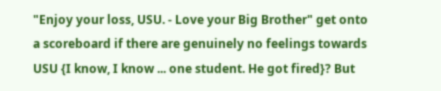"Enjoy your loss, USU. - Love your Big Brother" get onto a scoreboard if there are genuinely no feelings towards USU {I know, I know ... one student. He got fired}? But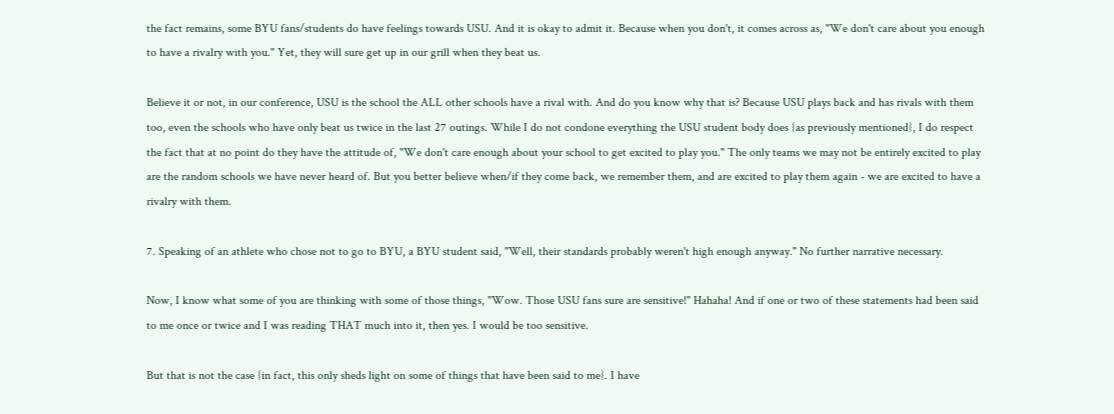the fact remains, some BYU fans/students do have feelings towards USU. And it is okay to admit it. Because when you don't, it comes across as, "We don't care about you enough to have a rivalry with you." Yet, they will sure get up in our grill when they beat us.

Believe it or not, in our conference, USU is the school the ALL other schools have a rival with. And do you know why that is? Because USU plays back and has rivals with them too, even the schools who have only beat us twice in the last 27 outings. While I do not condone everything the USU student body does {as previously mentioned}, I do respect the fact that at no point do they have the attitude of, "We don't care enough about your school to get excited to play you." The only teams we may not be entirely excited to play are the random schools we have never heard of. But you better believe when/if they come back, we remember them, and are excited to play them again - we are excited to have a rivalry with them.

7. Speaking of an athlete who chose not to go to BYU, a BYU student said, "Well, their standards probably weren't high enough anyway." No further narrative necessary.

Now, I know what some of you are thinking with some of those things, "Wow. Those USU fans sure are sensitive!" Hahaha! And if one or two of these statements had been said to me once or twice and I was reading THAT much into it, then yes. I would be too sensitive.

But that is not the case {in fact, this only sheds light on some of things that have been said to me}. I have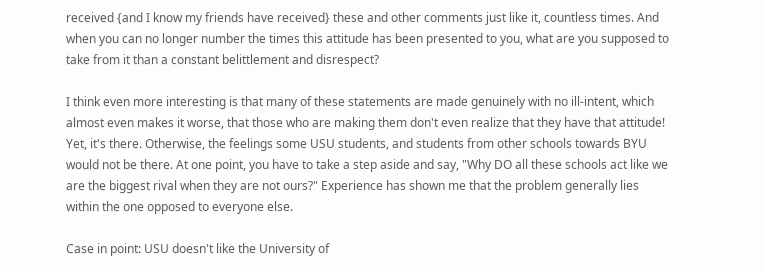received {and I know my friends have received} these and other comments just like it, countless times. And when you can no longer number the times this attitude has been presented to you, what are you supposed to take from it than a constant belittlement and disrespect?

I think even more interesting is that many of these statements are made genuinely with no ill-intent, which almost even makes it worse, that those who are making them don't even realize that they have that attitude! Yet, it's there. Otherwise, the feelings some USU students, and students from other schools towards BYU would not be there. At one point, you have to take a step aside and say, "Why DO all these schools act like we are the biggest rival when they are not ours?" Experience has shown me that the problem generally lies within the one opposed to everyone else.

Case in point: USU doesn't like the University of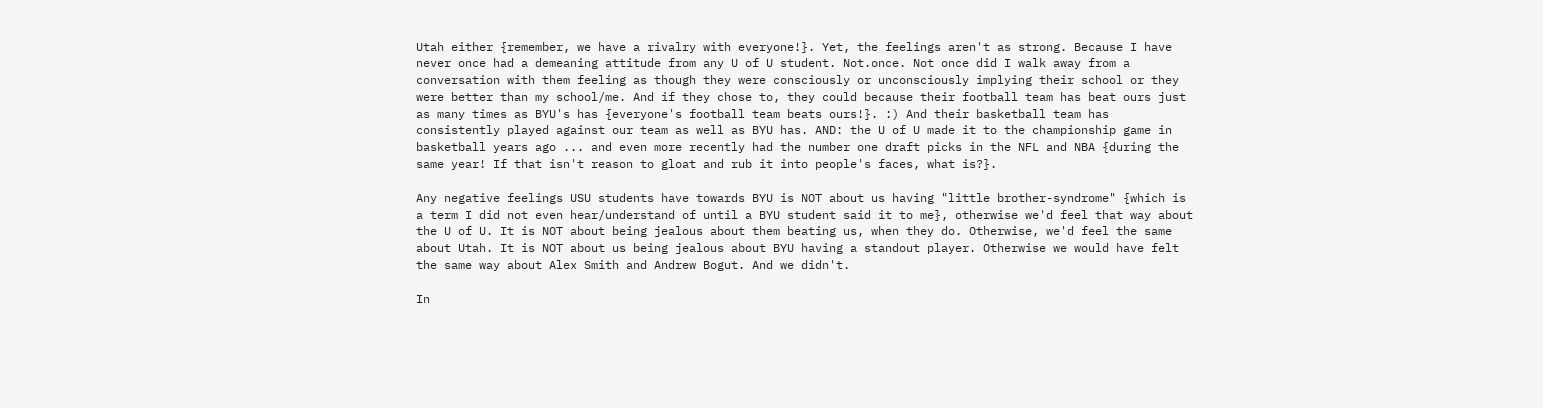Utah either {remember, we have a rivalry with everyone!}. Yet, the feelings aren't as strong. Because I have never once had a demeaning attitude from any U of U student. Not.once. Not once did I walk away from a conversation with them feeling as though they were consciously or unconsciously implying their school or they were better than my school/me. And if they chose to, they could because their football team has beat ours just as many times as BYU's has {everyone's football team beats ours!}. :) And their basketball team has consistently played against our team as well as BYU has. AND: the U of U made it to the championship game in basketball years ago ... and even more recently had the number one draft picks in the NFL and NBA {during the same year! If that isn't reason to gloat and rub it into people's faces, what is?}.

Any negative feelings USU students have towards BYU is NOT about us having "little brother-syndrome" {which is a term I did not even hear/understand of until a BYU student said it to me}, otherwise we'd feel that way about the U of U. It is NOT about being jealous about them beating us, when they do. Otherwise, we'd feel the same about Utah. It is NOT about us being jealous about BYU having a standout player. Otherwise we would have felt the same way about Alex Smith and Andrew Bogut. And we didn't.

In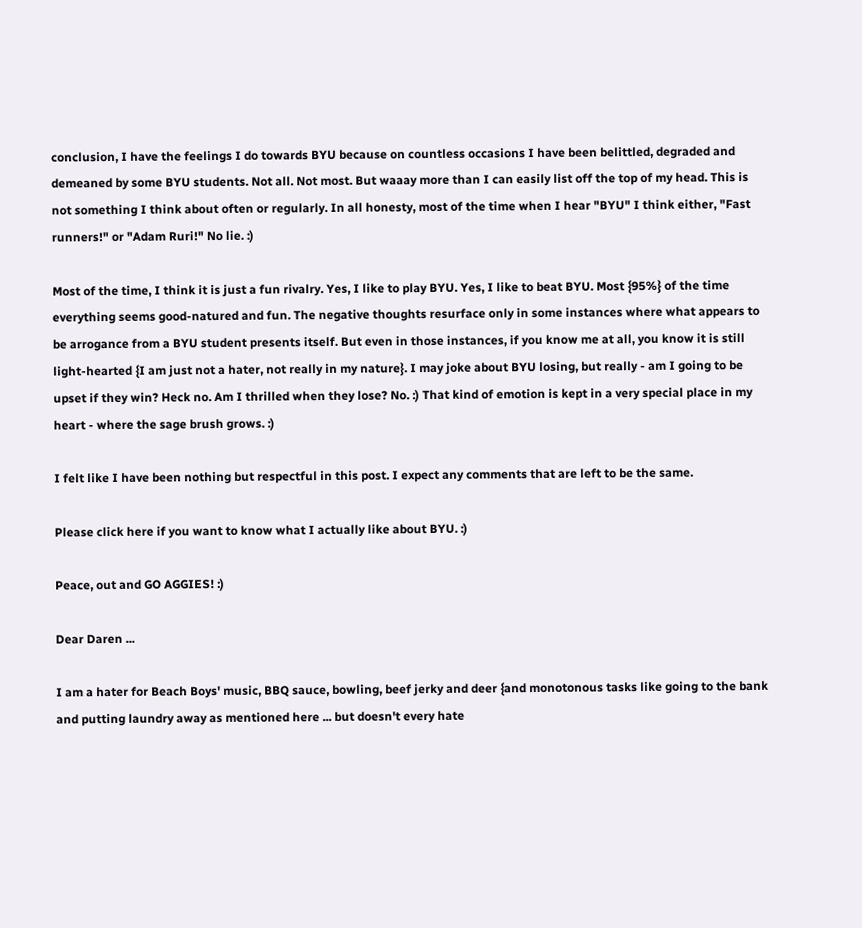conclusion, I have the feelings I do towards BYU because on countless occasions I have been belittled, degraded and demeaned by some BYU students. Not all. Not most. But waaay more than I can easily list off the top of my head. This is not something I think about often or regularly. In all honesty, most of the time when I hear "BYU" I think either, "Fast runners!" or "Adam Ruri!" No lie. :)

Most of the time, I think it is just a fun rivalry. Yes, I like to play BYU. Yes, I like to beat BYU. Most {95%} of the time everything seems good-natured and fun. The negative thoughts resurface only in some instances where what appears to be arrogance from a BYU student presents itself. But even in those instances, if you know me at all, you know it is still light-hearted {I am just not a hater, not really in my nature}. I may joke about BYU losing, but really - am I going to be upset if they win? Heck no. Am I thrilled when they lose? No. :) That kind of emotion is kept in a very special place in my heart - where the sage brush grows. :)

I felt like I have been nothing but respectful in this post. I expect any comments that are left to be the same.

Please click here if you want to know what I actually like about BYU. :)

Peace, out and GO AGGIES! :)

Dear Daren ...

I am a hater for Beach Boys' music, BBQ sauce, bowling, beef jerky and deer {and monotonous tasks like going to the bank and putting laundry away as mentioned here ... but doesn't every hate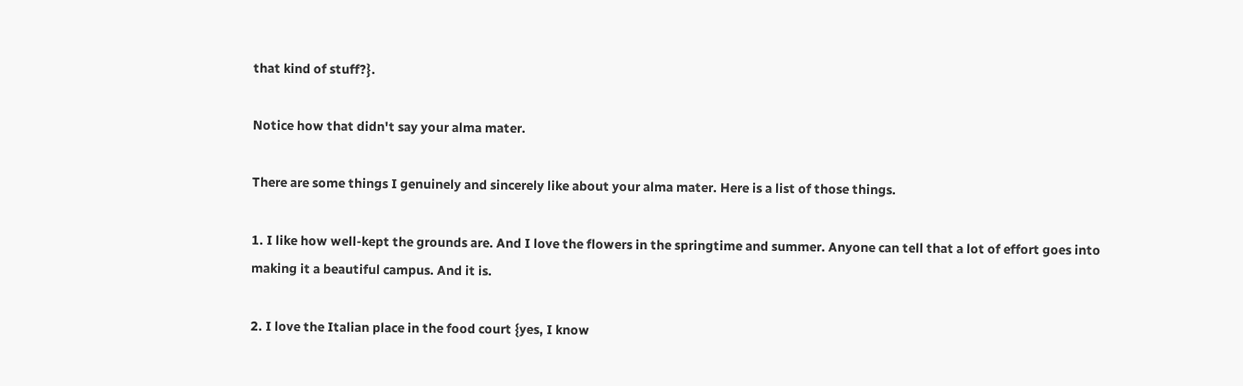that kind of stuff?}.

Notice how that didn't say your alma mater.

There are some things I genuinely and sincerely like about your alma mater. Here is a list of those things.

1. I like how well-kept the grounds are. And I love the flowers in the springtime and summer. Anyone can tell that a lot of effort goes into making it a beautiful campus. And it is.

2. I love the Italian place in the food court {yes, I know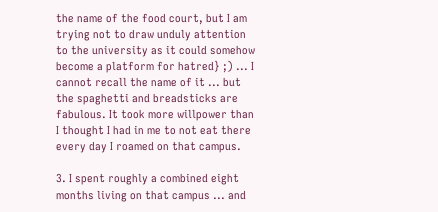the name of the food court, but I am trying not to draw unduly attention to the university as it could somehow become a platform for hatred} ;) ... I cannot recall the name of it ... but the spaghetti and breadsticks are fabulous. It took more willpower than I thought I had in me to not eat there every day I roamed on that campus.

3. I spent roughly a combined eight months living on that campus ... and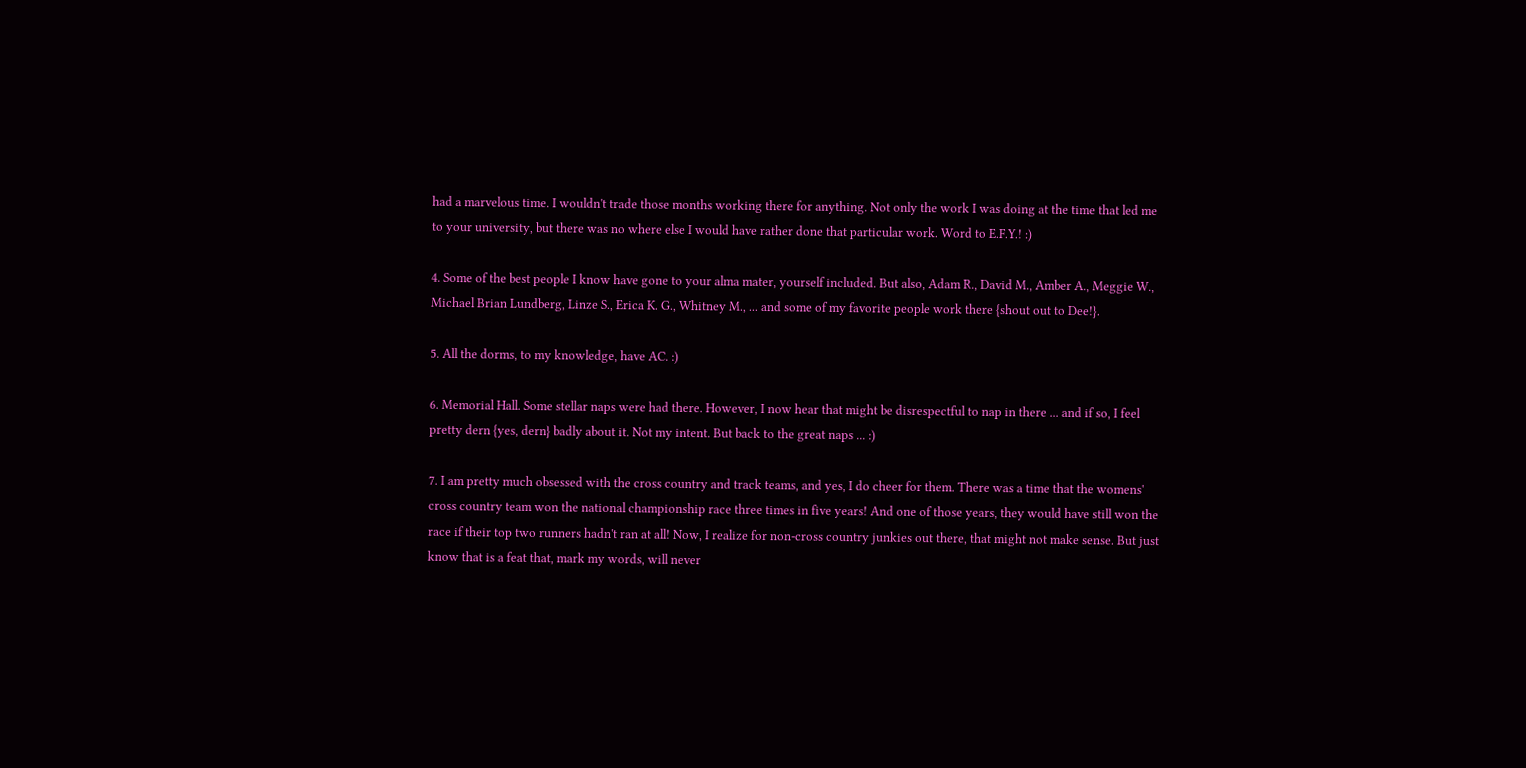had a marvelous time. I wouldn't trade those months working there for anything. Not only the work I was doing at the time that led me to your university, but there was no where else I would have rather done that particular work. Word to E.F.Y.! :)

4. Some of the best people I know have gone to your alma mater, yourself included. But also, Adam R., David M., Amber A., Meggie W., Michael Brian Lundberg, Linze S., Erica K. G., Whitney M., ... and some of my favorite people work there {shout out to Dee!}.

5. All the dorms, to my knowledge, have AC. :)

6. Memorial Hall. Some stellar naps were had there. However, I now hear that might be disrespectful to nap in there ... and if so, I feel pretty dern {yes, dern} badly about it. Not my intent. But back to the great naps ... :)

7. I am pretty much obsessed with the cross country and track teams, and yes, I do cheer for them. There was a time that the womens' cross country team won the national championship race three times in five years! And one of those years, they would have still won the race if their top two runners hadn't ran at all! Now, I realize for non-cross country junkies out there, that might not make sense. But just know that is a feat that, mark my words, will never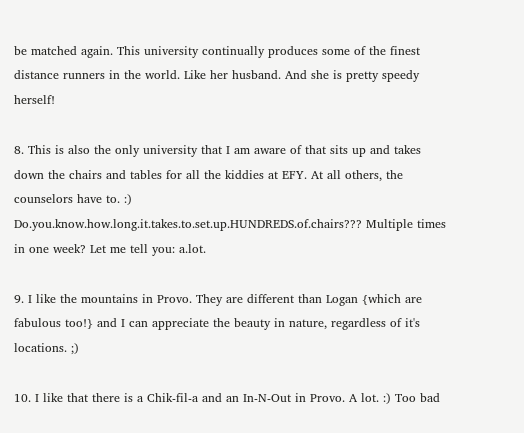be matched again. This university continually produces some of the finest distance runners in the world. Like her husband. And she is pretty speedy herself!

8. This is also the only university that I am aware of that sits up and takes down the chairs and tables for all the kiddies at EFY. At all others, the counselors have to. :) Do.you.know.how.long.it.takes.to.set.up.HUNDREDS.of.chairs??? Multiple times in one week? Let me tell you: a.lot.

9. I like the mountains in Provo. They are different than Logan {which are fabulous too!} and I can appreciate the beauty in nature, regardless of it's locations. ;)

10. I like that there is a Chik-fil-a and an In-N-Out in Provo. A lot. :) Too bad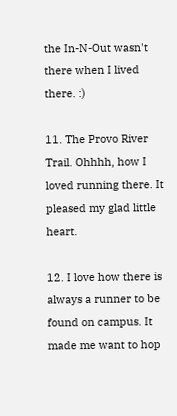the In-N-Out wasn't there when I lived there. :)

11. The Provo River Trail. Ohhhh, how I loved running there. It pleased my glad little heart.

12. I love how there is always a runner to be found on campus. It made me want to hop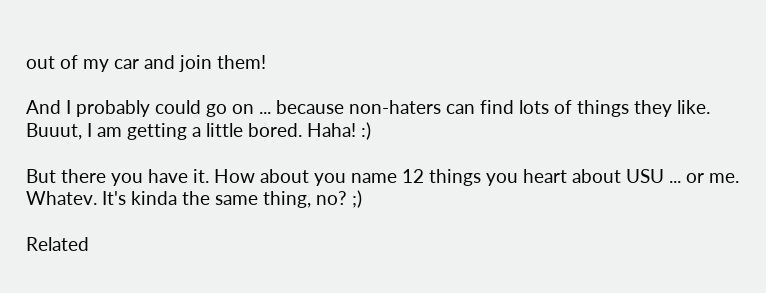out of my car and join them!

And I probably could go on ... because non-haters can find lots of things they like. Buuut, I am getting a little bored. Haha! :)

But there you have it. How about you name 12 things you heart about USU ... or me. Whatev. It's kinda the same thing, no? ;)

Related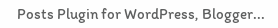Posts Plugin for WordPress, Blogger...